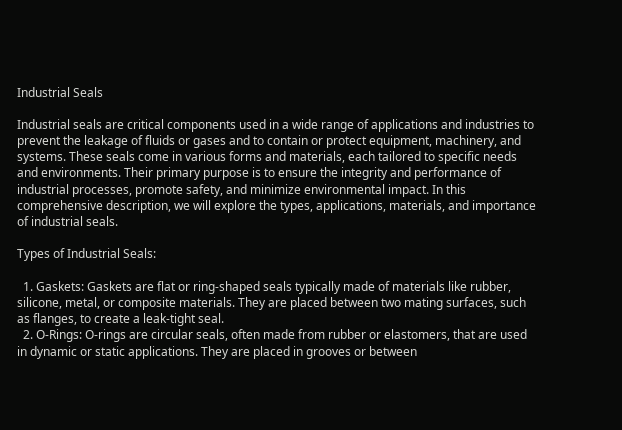Industrial Seals

Industrial seals are critical components used in a wide range of applications and industries to prevent the leakage of fluids or gases and to contain or protect equipment, machinery, and systems. These seals come in various forms and materials, each tailored to specific needs and environments. Their primary purpose is to ensure the integrity and performance of industrial processes, promote safety, and minimize environmental impact. In this comprehensive description, we will explore the types, applications, materials, and importance of industrial seals.

Types of Industrial Seals:

  1. Gaskets: Gaskets are flat or ring-shaped seals typically made of materials like rubber, silicone, metal, or composite materials. They are placed between two mating surfaces, such as flanges, to create a leak-tight seal.
  2. O-Rings: O-rings are circular seals, often made from rubber or elastomers, that are used in dynamic or static applications. They are placed in grooves or between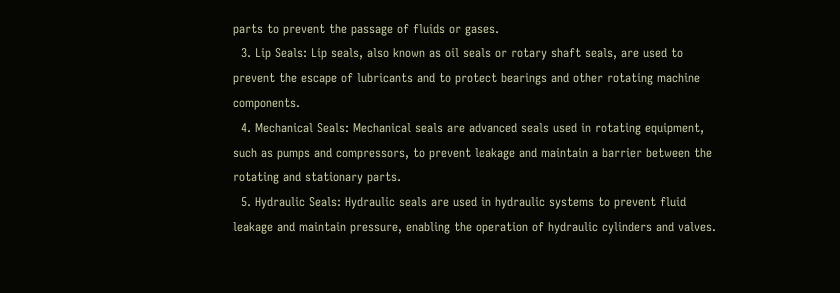parts to prevent the passage of fluids or gases.
  3. Lip Seals: Lip seals, also known as oil seals or rotary shaft seals, are used to prevent the escape of lubricants and to protect bearings and other rotating machine components.
  4. Mechanical Seals: Mechanical seals are advanced seals used in rotating equipment, such as pumps and compressors, to prevent leakage and maintain a barrier between the rotating and stationary parts.
  5. Hydraulic Seals: Hydraulic seals are used in hydraulic systems to prevent fluid leakage and maintain pressure, enabling the operation of hydraulic cylinders and valves.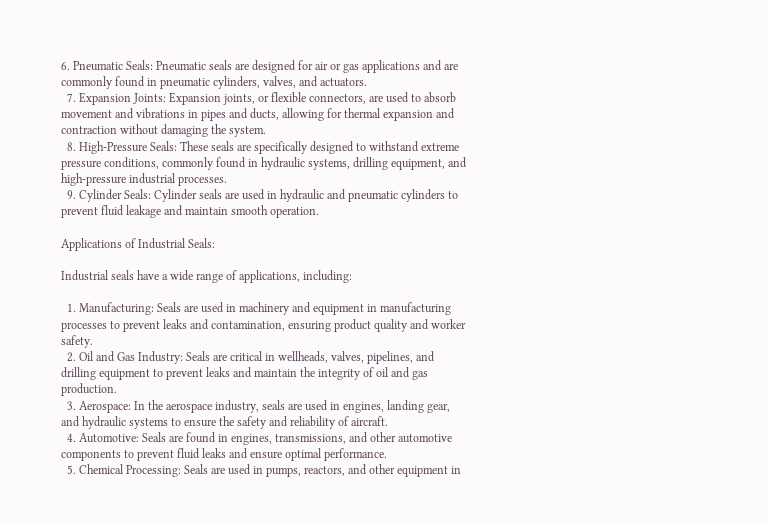6. Pneumatic Seals: Pneumatic seals are designed for air or gas applications and are commonly found in pneumatic cylinders, valves, and actuators.
  7. Expansion Joints: Expansion joints, or flexible connectors, are used to absorb movement and vibrations in pipes and ducts, allowing for thermal expansion and contraction without damaging the system.
  8. High-Pressure Seals: These seals are specifically designed to withstand extreme pressure conditions, commonly found in hydraulic systems, drilling equipment, and high-pressure industrial processes.
  9. Cylinder Seals: Cylinder seals are used in hydraulic and pneumatic cylinders to prevent fluid leakage and maintain smooth operation.

Applications of Industrial Seals:

Industrial seals have a wide range of applications, including:

  1. Manufacturing: Seals are used in machinery and equipment in manufacturing processes to prevent leaks and contamination, ensuring product quality and worker safety.
  2. Oil and Gas Industry: Seals are critical in wellheads, valves, pipelines, and drilling equipment to prevent leaks and maintain the integrity of oil and gas production.
  3. Aerospace: In the aerospace industry, seals are used in engines, landing gear, and hydraulic systems to ensure the safety and reliability of aircraft.
  4. Automotive: Seals are found in engines, transmissions, and other automotive components to prevent fluid leaks and ensure optimal performance.
  5. Chemical Processing: Seals are used in pumps, reactors, and other equipment in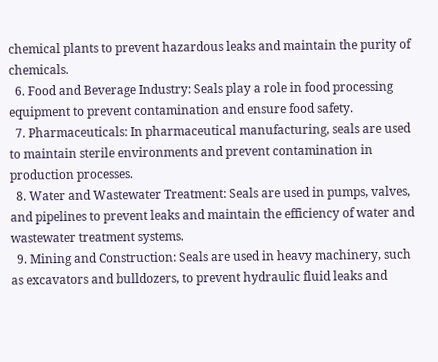chemical plants to prevent hazardous leaks and maintain the purity of chemicals.
  6. Food and Beverage Industry: Seals play a role in food processing equipment to prevent contamination and ensure food safety.
  7. Pharmaceuticals: In pharmaceutical manufacturing, seals are used to maintain sterile environments and prevent contamination in production processes.
  8. Water and Wastewater Treatment: Seals are used in pumps, valves, and pipelines to prevent leaks and maintain the efficiency of water and wastewater treatment systems.
  9. Mining and Construction: Seals are used in heavy machinery, such as excavators and bulldozers, to prevent hydraulic fluid leaks and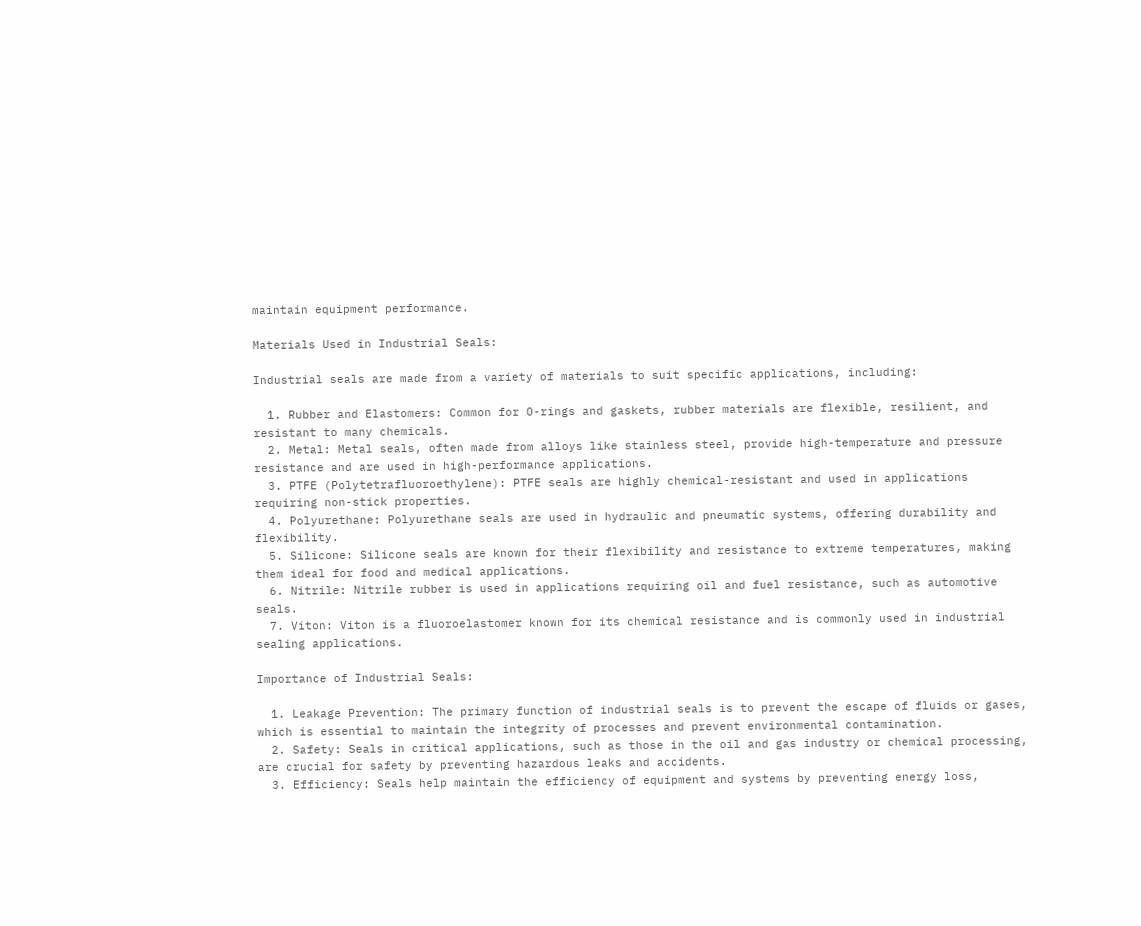maintain equipment performance.

Materials Used in Industrial Seals:

Industrial seals are made from a variety of materials to suit specific applications, including:

  1. Rubber and Elastomers: Common for O-rings and gaskets, rubber materials are flexible, resilient, and resistant to many chemicals.
  2. Metal: Metal seals, often made from alloys like stainless steel, provide high-temperature and pressure resistance and are used in high-performance applications.
  3. PTFE (Polytetrafluoroethylene): PTFE seals are highly chemical-resistant and used in applications requiring non-stick properties.
  4. Polyurethane: Polyurethane seals are used in hydraulic and pneumatic systems, offering durability and flexibility.
  5. Silicone: Silicone seals are known for their flexibility and resistance to extreme temperatures, making them ideal for food and medical applications.
  6. Nitrile: Nitrile rubber is used in applications requiring oil and fuel resistance, such as automotive seals.
  7. Viton: Viton is a fluoroelastomer known for its chemical resistance and is commonly used in industrial sealing applications.

Importance of Industrial Seals:

  1. Leakage Prevention: The primary function of industrial seals is to prevent the escape of fluids or gases, which is essential to maintain the integrity of processes and prevent environmental contamination.
  2. Safety: Seals in critical applications, such as those in the oil and gas industry or chemical processing, are crucial for safety by preventing hazardous leaks and accidents.
  3. Efficiency: Seals help maintain the efficiency of equipment and systems by preventing energy loss,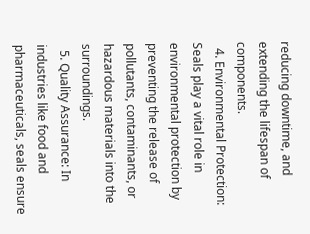reducing downtime, and extending the lifespan of components.
  4. Environmental Protection: Seals play a vital role in environmental protection by preventing the release of pollutants, contaminants, or hazardous materials into the surroundings.
  5. Quality Assurance: In industries like food and pharmaceuticals, seals ensure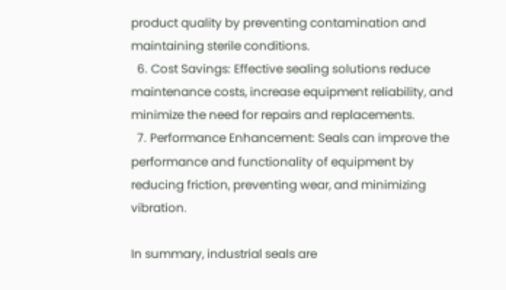product quality by preventing contamination and maintaining sterile conditions.
  6. Cost Savings: Effective sealing solutions reduce maintenance costs, increase equipment reliability, and minimize the need for repairs and replacements.
  7. Performance Enhancement: Seals can improve the performance and functionality of equipment by reducing friction, preventing wear, and minimizing vibration.

In summary, industrial seals are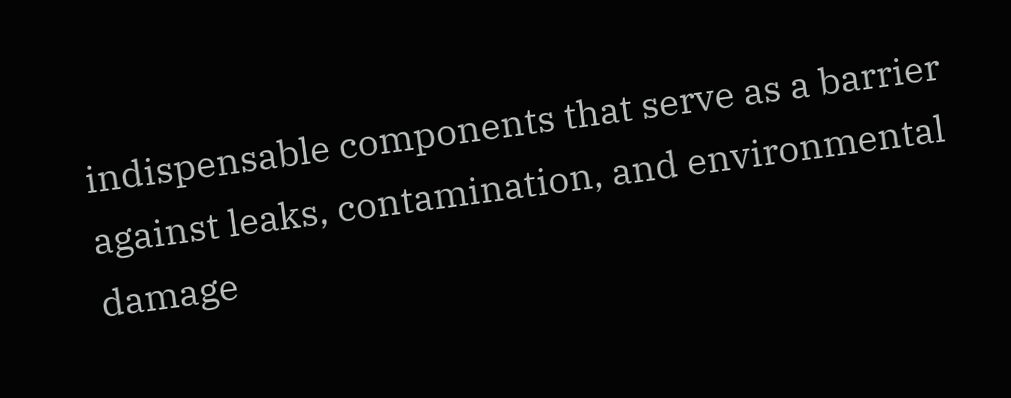indispensable components that serve as a barrier against leaks, contamination, and environmental damage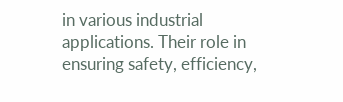in various industrial applications. Their role in ensuring safety, efficiency,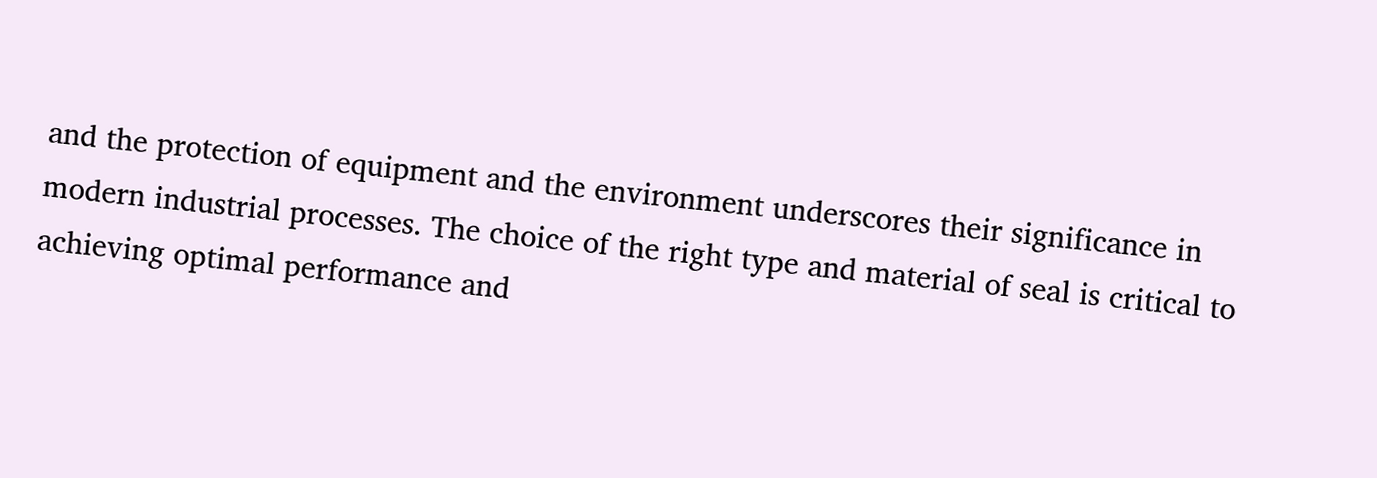and the protection of equipment and the environment underscores their significance in modern industrial processes. The choice of the right type and material of seal is critical to achieving optimal performance and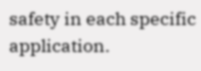safety in each specific application.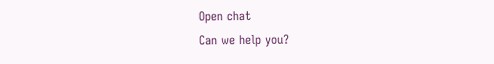Open chat
Can we help you?